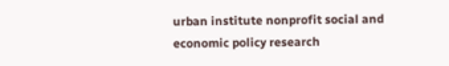urban institute nonprofit social and economic policy research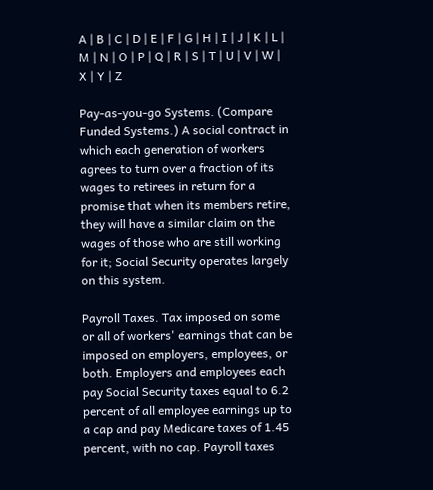A | B | C | D | E | F | G | H | I | J | K | L | M | N | O | P | Q | R | S | T | U | V | W | X | Y | Z

Pay-as-you-go Systems. (Compare Funded Systems.) A social contract in which each generation of workers agrees to turn over a fraction of its wages to retirees in return for a promise that when its members retire, they will have a similar claim on the wages of those who are still working for it; Social Security operates largely on this system.

Payroll Taxes. Tax imposed on some or all of workers' earnings that can be imposed on employers, employees, or both. Employers and employees each pay Social Security taxes equal to 6.2 percent of all employee earnings up to a cap and pay Medicare taxes of 1.45 percent, with no cap. Payroll taxes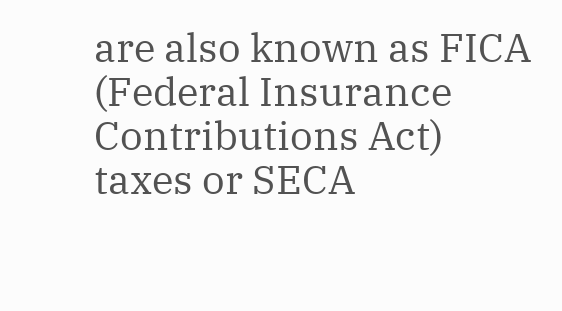are also known as FICA (Federal Insurance Contributions Act) taxes or SECA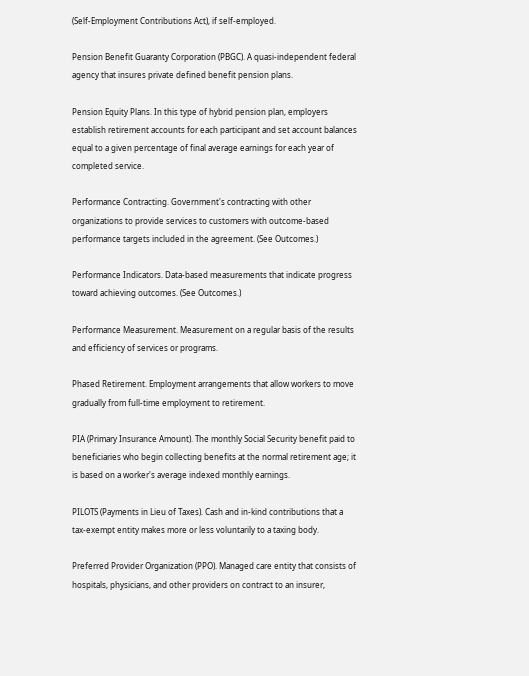(Self-Employment Contributions Act), if self-employed.

Pension Benefit Guaranty Corporation (PBGC). A quasi-independent federal agency that insures private defined benefit pension plans.

Pension Equity Plans. In this type of hybrid pension plan, employers establish retirement accounts for each participant and set account balances equal to a given percentage of final average earnings for each year of completed service.

Performance Contracting. Government's contracting with other organizations to provide services to customers with outcome-based performance targets included in the agreement. (See Outcomes.)

Performance Indicators. Data-based measurements that indicate progress toward achieving outcomes. (See Outcomes.)

Performance Measurement. Measurement on a regular basis of the results and efficiency of services or programs.

Phased Retirement. Employment arrangements that allow workers to move gradually from full-time employment to retirement.

PIA (Primary Insurance Amount). The monthly Social Security benefit paid to beneficiaries who begin collecting benefits at the normal retirement age; it is based on a worker's average indexed monthly earnings.

PILOTS (Payments in Lieu of Taxes). Cash and in-kind contributions that a tax-exempt entity makes more or less voluntarily to a taxing body.

Preferred Provider Organization (PPO). Managed care entity that consists of hospitals, physicians, and other providers on contract to an insurer,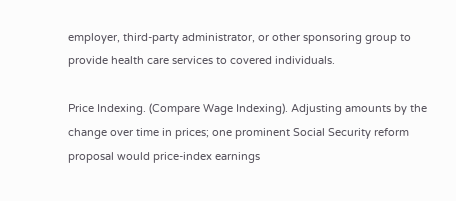employer, third-party administrator, or other sponsoring group to provide health care services to covered individuals.

Price Indexing. (Compare Wage Indexing). Adjusting amounts by the change over time in prices; one prominent Social Security reform proposal would price-index earnings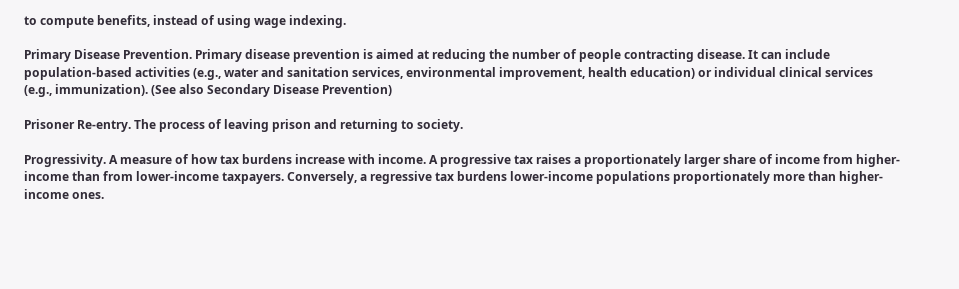to compute benefits, instead of using wage indexing.

Primary Disease Prevention. Primary disease prevention is aimed at reducing the number of people contracting disease. It can include population-based activities (e.g., water and sanitation services, environmental improvement, health education) or individual clinical services (e.g., immunization). (See also Secondary Disease Prevention)

Prisoner Re-entry. The process of leaving prison and returning to society.

Progressivity. A measure of how tax burdens increase with income. A progressive tax raises a proportionately larger share of income from higher-income than from lower-income taxpayers. Conversely, a regressive tax burdens lower-income populations proportionately more than higher-income ones.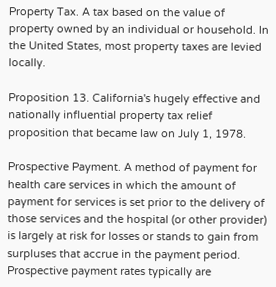Property Tax. A tax based on the value of property owned by an individual or household. In the United States, most property taxes are levied locally.

Proposition 13. California's hugely effective and nationally influential property tax relief proposition that became law on July 1, 1978.

Prospective Payment. A method of payment for health care services in which the amount of payment for services is set prior to the delivery of those services and the hospital (or other provider) is largely at risk for losses or stands to gain from surpluses that accrue in the payment period. Prospective payment rates typically are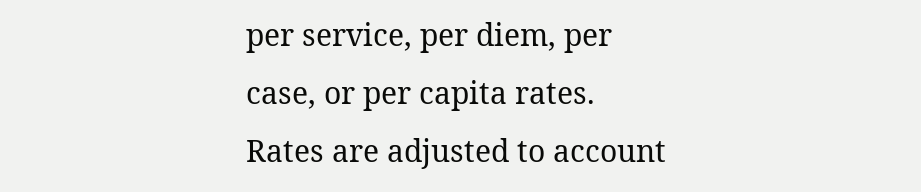per service, per diem, per case, or per capita rates. Rates are adjusted to account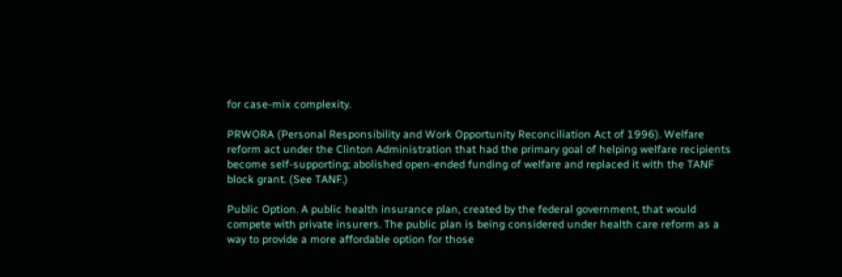for case-mix complexity.

PRWORA (Personal Responsibility and Work Opportunity Reconciliation Act of 1996). Welfare reform act under the Clinton Administration that had the primary goal of helping welfare recipients become self-supporting; abolished open-ended funding of welfare and replaced it with the TANF block grant. (See TANF.)

Public Option. A public health insurance plan, created by the federal government, that would compete with private insurers. The public plan is being considered under health care reform as a way to provide a more affordable option for those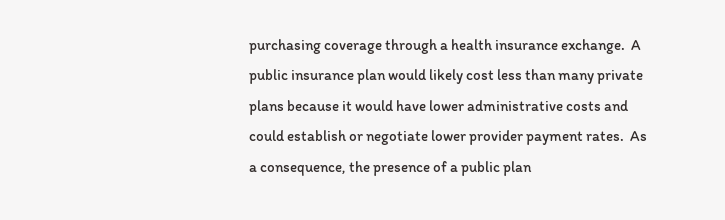purchasing coverage through a health insurance exchange.  A public insurance plan would likely cost less than many private plans because it would have lower administrative costs and could establish or negotiate lower provider payment rates.  As a consequence, the presence of a public plan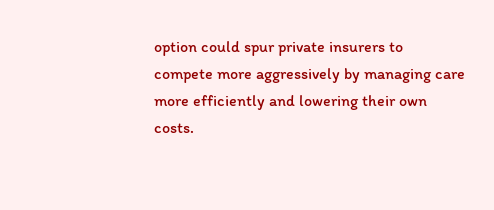option could spur private insurers to compete more aggressively by managing care more efficiently and lowering their own costs.